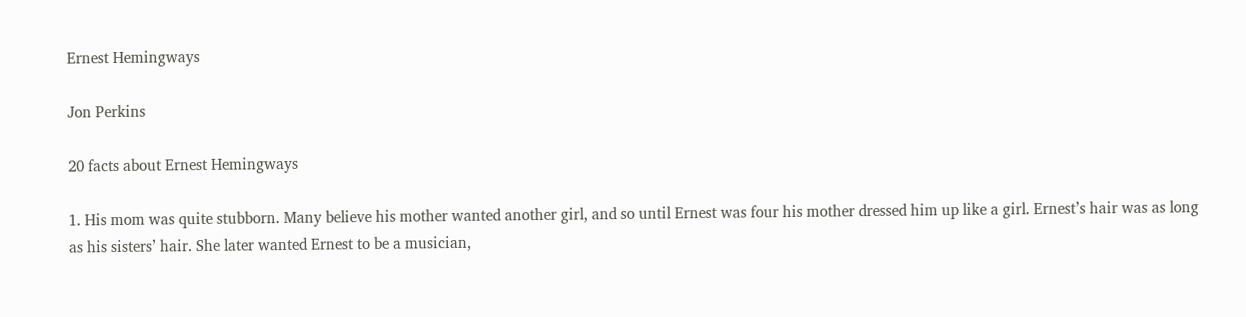Ernest Hemingways

Jon Perkins

20 facts about Ernest Hemingways

1. His mom was quite stubborn. Many believe his mother wanted another girl, and so until Ernest was four his mother dressed him up like a girl. Ernest’s hair was as long as his sisters’ hair. She later wanted Ernest to be a musician,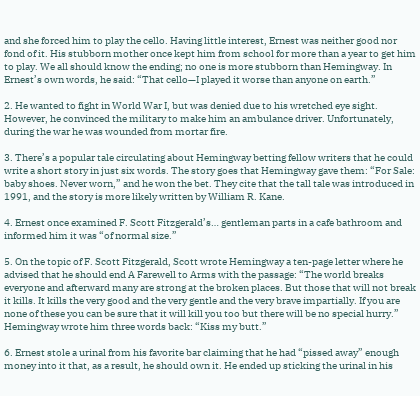and she forced him to play the cello. Having little interest, Ernest was neither good nor fond of it. His stubborn mother once kept him from school for more than a year to get him to play. We all should know the ending; no one is more stubborn than Hemingway. In Ernest’s own words, he said: “That cello—I played it worse than anyone on earth.”

2. He wanted to fight in World War I, but was denied due to his wretched eye sight. However, he convinced the military to make him an ambulance driver. Unfortunately, during the war he was wounded from mortar fire.

3. There’s a popular tale circulating about Hemingway betting fellow writers that he could write a short story in just six words. The story goes that Hemingway gave them: “For Sale: baby shoes. Never worn,” and he won the bet. They cite that the tall tale was introduced in 1991, and the story is more likely written by William R. Kane.

4. Ernest once examined F. Scott Fitzgerald’s… gentleman parts in a cafe bathroom and informed him it was “of normal size.”

5. On the topic of F. Scott Fitzgerald, Scott wrote Hemingway a ten-page letter where he advised that he should end A Farewell to Arms with the passage: “The world breaks everyone and afterward many are strong at the broken places. But those that will not break it kills. It kills the very good and the very gentle and the very brave impartially. If you are none of these you can be sure that it will kill you too but there will be no special hurry.” Hemingway wrote him three words back: “Kiss my butt.”

6. Ernest stole a urinal from his favorite bar claiming that he had “pissed away” enough money into it that, as a result, he should own it. He ended up sticking the urinal in his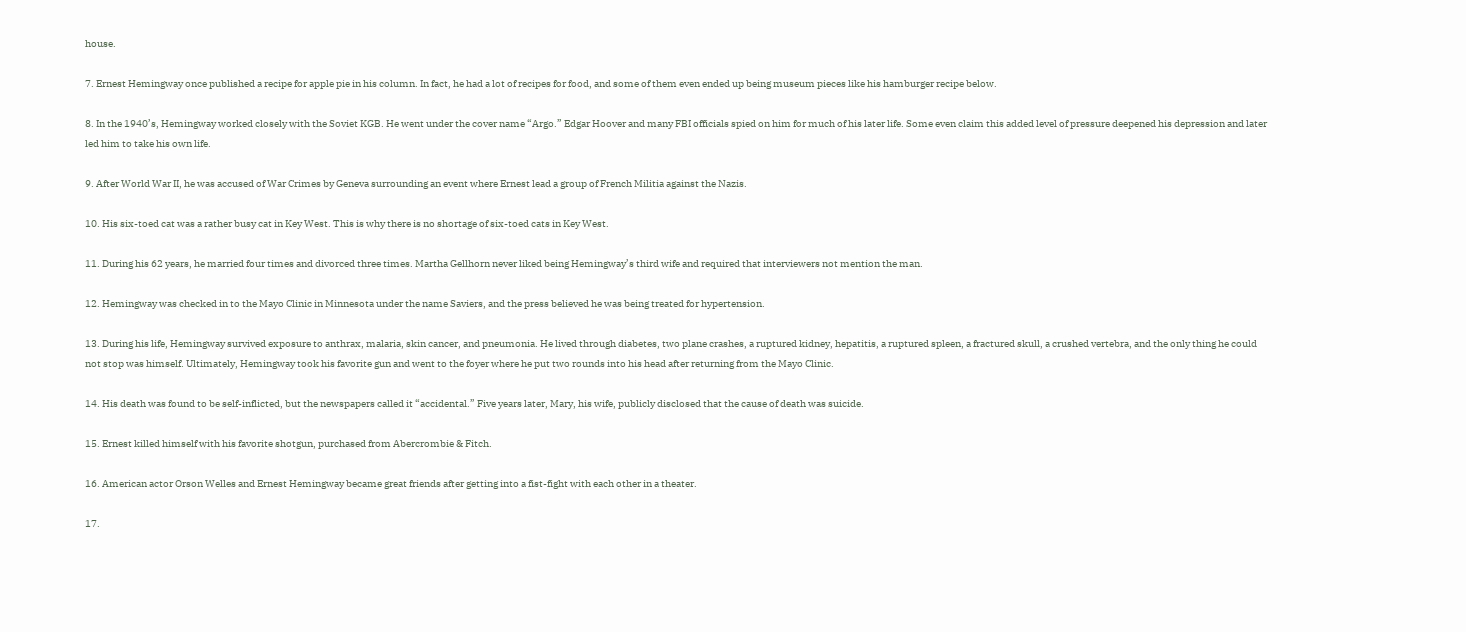house.

7. Ernest Hemingway once published a recipe for apple pie in his column. In fact, he had a lot of recipes for food, and some of them even ended up being museum pieces like his hamburger recipe below.

8. In the 1940’s, Hemingway worked closely with the Soviet KGB. He went under the cover name “Argo.” Edgar Hoover and many FBI officials spied on him for much of his later life. Some even claim this added level of pressure deepened his depression and later led him to take his own life.

9. After World War II, he was accused of War Crimes by Geneva surrounding an event where Ernest lead a group of French Militia against the Nazis.

10. His six-toed cat was a rather busy cat in Key West. This is why there is no shortage of six-toed cats in Key West.

11. During his 62 years, he married four times and divorced three times. Martha Gellhorn never liked being Hemingway’s third wife and required that interviewers not mention the man.

12. Hemingway was checked in to the Mayo Clinic in Minnesota under the name Saviers, and the press believed he was being treated for hypertension.

13. During his life, Hemingway survived exposure to anthrax, malaria, skin cancer, and pneumonia. He lived through diabetes, two plane crashes, a ruptured kidney, hepatitis, a ruptured spleen, a fractured skull, a crushed vertebra, and the only thing he could not stop was himself. Ultimately, Hemingway took his favorite gun and went to the foyer where he put two rounds into his head after returning from the Mayo Clinic.

14. His death was found to be self-inflicted, but the newspapers called it “accidental.” Five years later, Mary, his wife, publicly disclosed that the cause of death was suicide.

15. Ernest killed himself with his favorite shotgun, purchased from Abercrombie & Fitch.

16. American actor Orson Welles and Ernest Hemingway became great friends after getting into a fist-fight with each other in a theater.

17.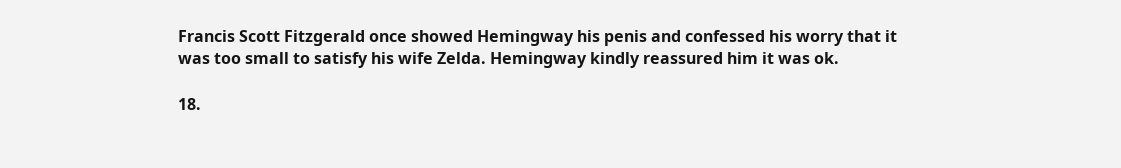Francis Scott Fitzgerald once showed Hemingway his penis and confessed his worry that it was too small to satisfy his wife Zelda. Hemingway kindly reassured him it was ok.

18.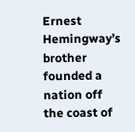Ernest Hemingway’s brother founded a nation off the coast of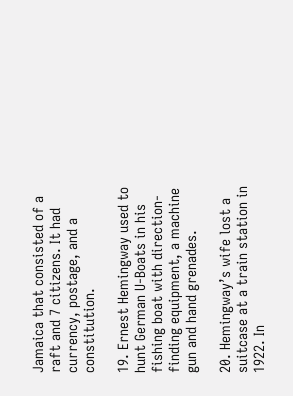Jamaica that consisted of a raft and 7 citizens. It had currency, postage, and a constitution.

19. Ernest Hemingway used to hunt German U-Boats in his fishing boat with direction-finding equipment, a machine gun and hand grenades.

20. Hemingway’s wife lost a suitcase at a train station in 1922. In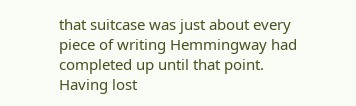that suitcase was just about every piece of writing Hemmingway had completed up until that point. Having lost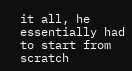it all, he essentially had to start from scratch